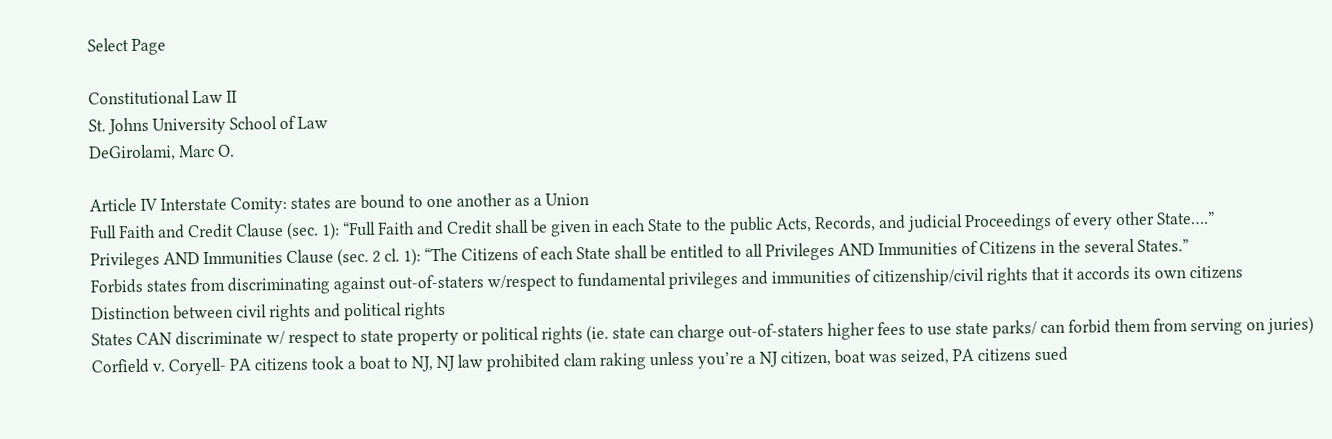Select Page

Constitutional Law II
St. Johns University School of Law
DeGirolami, Marc O.

Article IV Interstate Comity: states are bound to one another as a Union
Full Faith and Credit Clause (sec. 1): “Full Faith and Credit shall be given in each State to the public Acts, Records, and judicial Proceedings of every other State….”
Privileges AND Immunities Clause (sec. 2 cl. 1): “The Citizens of each State shall be entitled to all Privileges AND Immunities of Citizens in the several States.”
Forbids states from discriminating against out-of-staters w/respect to fundamental privileges and immunities of citizenship/civil rights that it accords its own citizens
Distinction between civil rights and political rights
States CAN discriminate w/ respect to state property or political rights (ie. state can charge out-of-staters higher fees to use state parks/ can forbid them from serving on juries)
Corfield v. Coryell- PA citizens took a boat to NJ, NJ law prohibited clam raking unless you’re a NJ citizen, boat was seized, PA citizens sued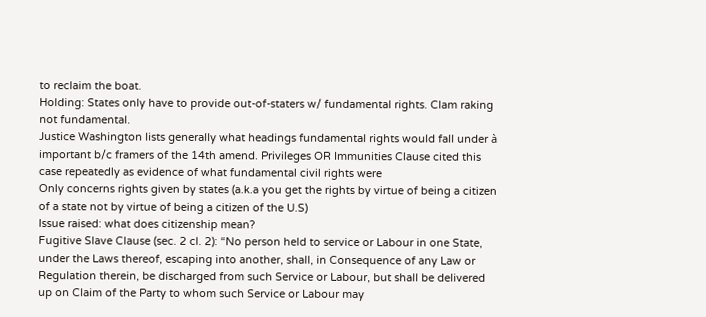to reclaim the boat.
Holding: States only have to provide out-of-staters w/ fundamental rights. Clam raking not fundamental.
Justice Washington lists generally what headings fundamental rights would fall under à important b/c framers of the 14th amend. Privileges OR Immunities Clause cited this case repeatedly as evidence of what fundamental civil rights were
Only concerns rights given by states (a.k.a you get the rights by virtue of being a citizen of a state not by virtue of being a citizen of the U.S)
Issue raised: what does citizenship mean?
Fugitive Slave Clause (sec. 2 cl. 2): “No person held to service or Labour in one State, under the Laws thereof, escaping into another, shall, in Consequence of any Law or Regulation therein, be discharged from such Service or Labour, but shall be delivered up on Claim of the Party to whom such Service or Labour may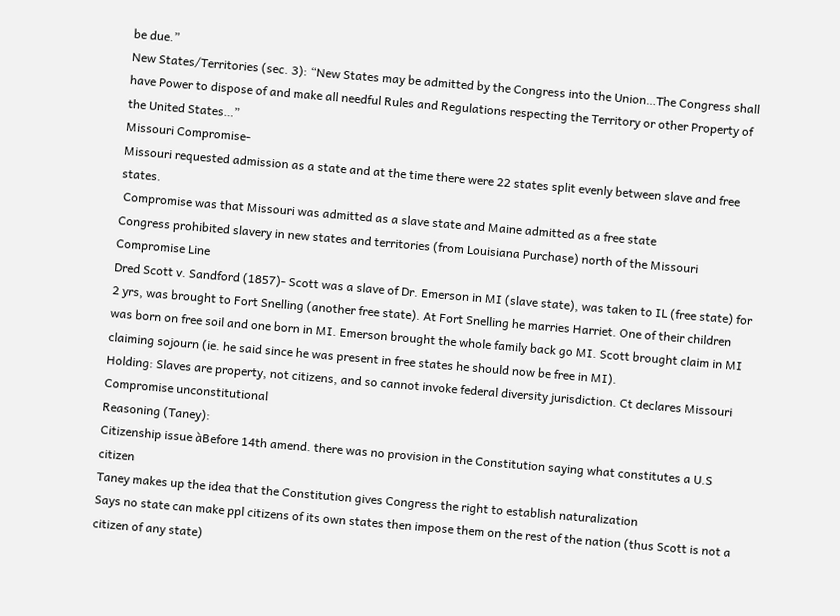be due.”
New States/Territories (sec. 3): “New States may be admitted by the Congress into the Union…The Congress shall have Power to dispose of and make all needful Rules and Regulations respecting the Territory or other Property of the United States…”
Missouri Compromise-
Missouri requested admission as a state and at the time there were 22 states split evenly between slave and free states.
 Compromise was that Missouri was admitted as a slave state and Maine admitted as a free state
Congress prohibited slavery in new states and territories (from Louisiana Purchase) north of the Missouri Compromise Line
Dred Scott v. Sandford (1857)- Scott was a slave of Dr. Emerson in MI (slave state), was taken to IL (free state) for 2 yrs, was brought to Fort Snelling (another free state). At Fort Snelling he marries Harriet. One of their children was born on free soil and one born in MI. Emerson brought the whole family back go MI. Scott brought claim in MI claiming sojourn (ie. he said since he was present in free states he should now be free in MI).
Holding: Slaves are property, not citizens, and so cannot invoke federal diversity jurisdiction. Ct declares Missouri Compromise unconstitutional
Reasoning (Taney):
Citizenship issue àBefore 14th amend. there was no provision in the Constitution saying what constitutes a U.S citizen
Taney makes up the idea that the Constitution gives Congress the right to establish naturalization
Says no state can make ppl citizens of its own states then impose them on the rest of the nation (thus Scott is not a citizen of any state)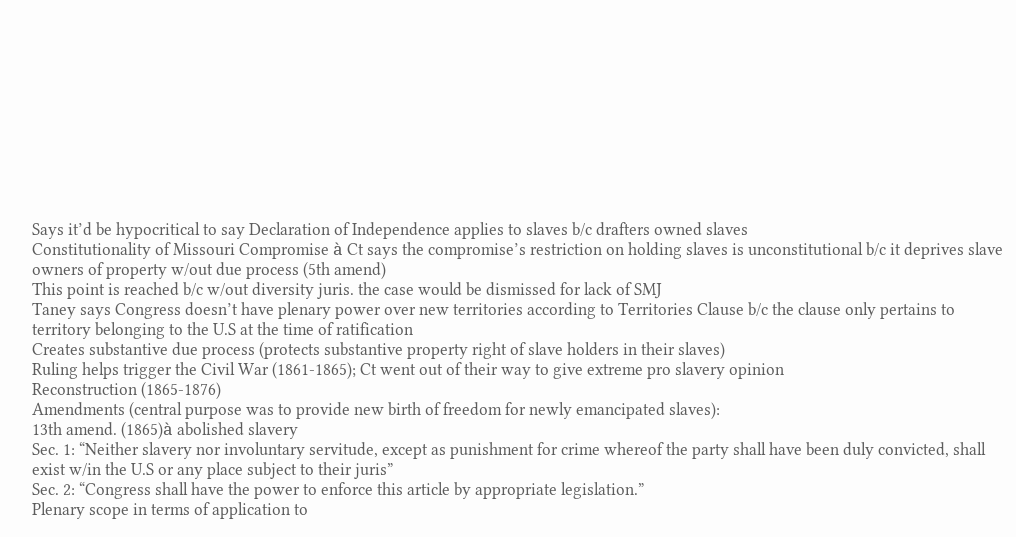Says it’d be hypocritical to say Declaration of Independence applies to slaves b/c drafters owned slaves
Constitutionality of Missouri Compromise à Ct says the compromise’s restriction on holding slaves is unconstitutional b/c it deprives slave owners of property w/out due process (5th amend)
This point is reached b/c w/out diversity juris. the case would be dismissed for lack of SMJ
Taney says Congress doesn’t have plenary power over new territories according to Territories Clause b/c the clause only pertains to territory belonging to the U.S at the time of ratification
Creates substantive due process (protects substantive property right of slave holders in their slaves)
Ruling helps trigger the Civil War (1861-1865); Ct went out of their way to give extreme pro slavery opinion
Reconstruction (1865-1876)
Amendments (central purpose was to provide new birth of freedom for newly emancipated slaves):
13th amend. (1865)à abolished slavery
Sec. 1: “Neither slavery nor involuntary servitude, except as punishment for crime whereof the party shall have been duly convicted, shall exist w/in the U.S or any place subject to their juris”
Sec. 2: “Congress shall have the power to enforce this article by appropriate legislation.”
Plenary scope in terms of application to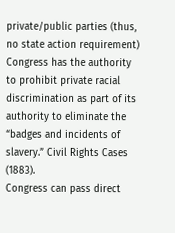private/public parties (thus, no state action requirement)
Congress has the authority to prohibit private racial discrimination as part of its authority to eliminate the “badges and incidents of slavery.” Civil Rights Cases (1883).
Congress can pass direct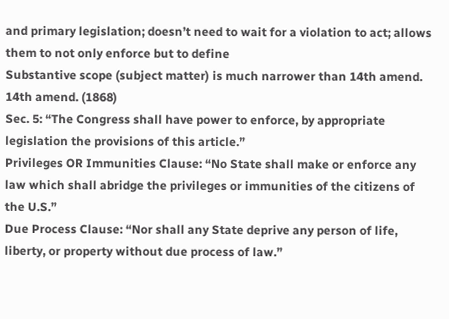and primary legislation; doesn’t need to wait for a violation to act; allows them to not only enforce but to define
Substantive scope (subject matter) is much narrower than 14th amend.
14th amend. (1868)
Sec. 5: “The Congress shall have power to enforce, by appropriate legislation the provisions of this article.”
Privileges OR Immunities Clause: “No State shall make or enforce any law which shall abridge the privileges or immunities of the citizens of the U.S.”
Due Process Clause: “Nor shall any State deprive any person of life, liberty, or property without due process of law.”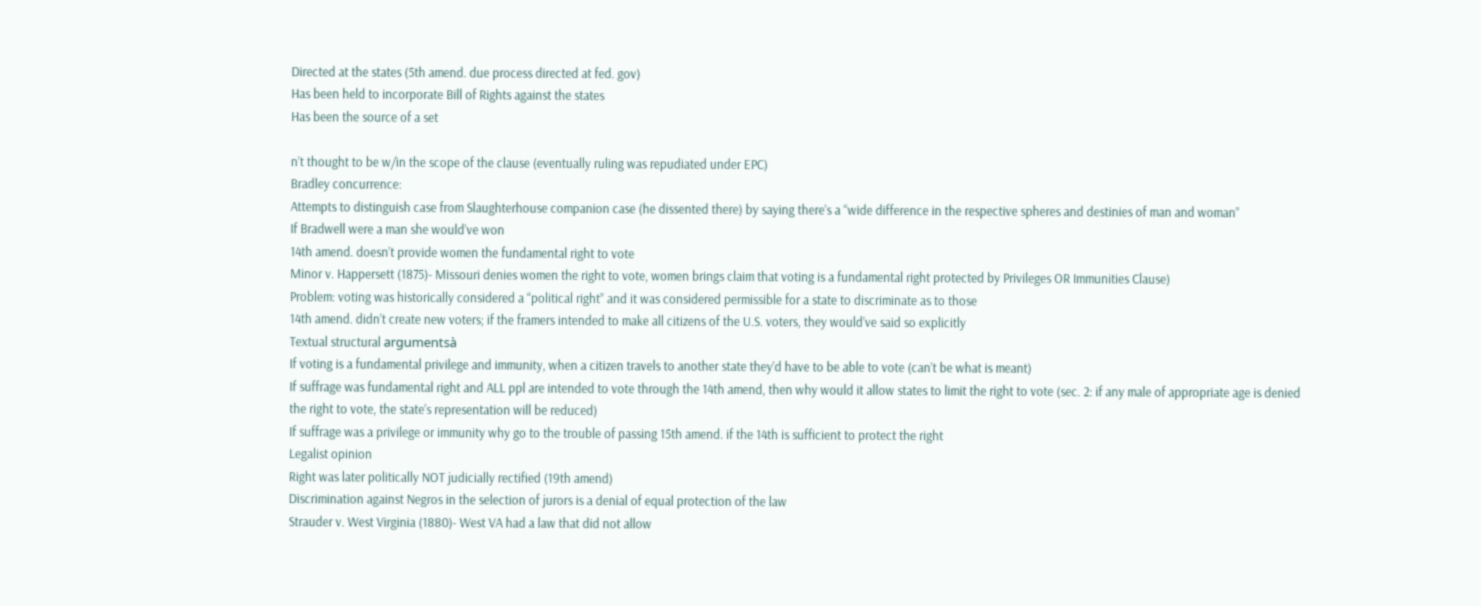Directed at the states (5th amend. due process directed at fed. gov)
Has been held to incorporate Bill of Rights against the states
Has been the source of a set

n’t thought to be w/in the scope of the clause (eventually ruling was repudiated under EPC)
Bradley concurrence:
Attempts to distinguish case from Slaughterhouse companion case (he dissented there) by saying there’s a “wide difference in the respective spheres and destinies of man and woman”
If Bradwell were a man she would’ve won
14th amend. doesn’t provide women the fundamental right to vote
Minor v. Happersett (1875)- Missouri denies women the right to vote, women brings claim that voting is a fundamental right protected by Privileges OR Immunities Clause)
Problem: voting was historically considered a “political right” and it was considered permissible for a state to discriminate as to those
14th amend. didn’t create new voters; if the framers intended to make all citizens of the U.S. voters, they would’ve said so explicitly
Textual structural argumentsà
If voting is a fundamental privilege and immunity, when a citizen travels to another state they’d have to be able to vote (can’t be what is meant)
If suffrage was fundamental right and ALL ppl are intended to vote through the 14th amend, then why would it allow states to limit the right to vote (sec. 2: if any male of appropriate age is denied the right to vote, the state’s representation will be reduced)
If suffrage was a privilege or immunity why go to the trouble of passing 15th amend. if the 14th is sufficient to protect the right
Legalist opinion
Right was later politically NOT judicially rectified (19th amend)
Discrimination against Negros in the selection of jurors is a denial of equal protection of the law
Strauder v. West Virginia (1880)- West VA had a law that did not allow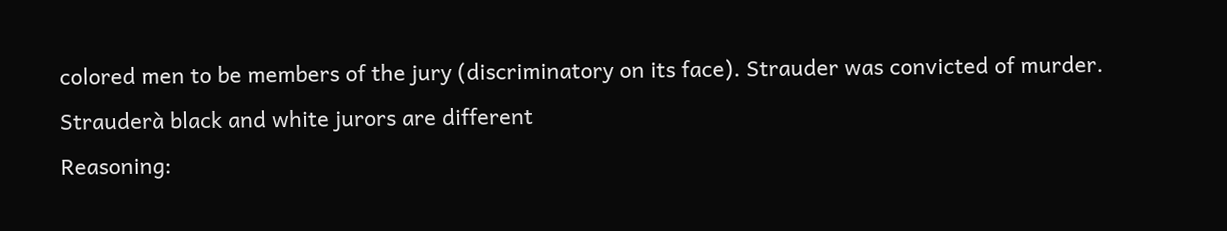colored men to be members of the jury (discriminatory on its face). Strauder was convicted of murder.
Strauderà black and white jurors are different
Reasoning: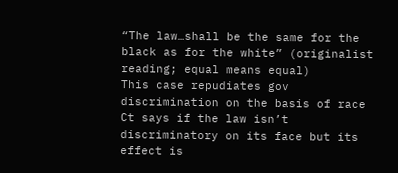“The law…shall be the same for the black as for the white” (originalist reading; equal means equal)
This case repudiates gov discrimination on the basis of race
Ct says if the law isn’t discriminatory on its face but its effect is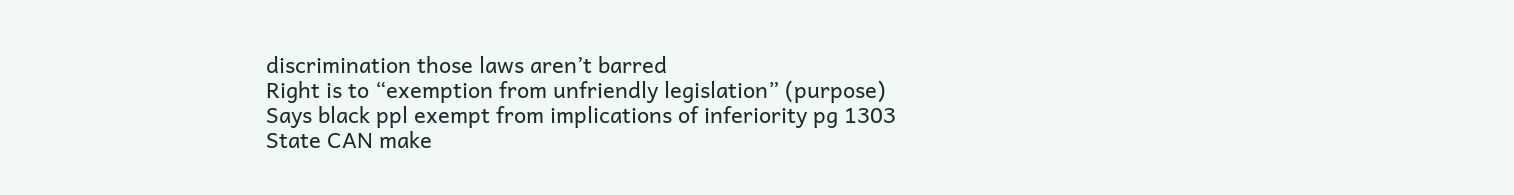discrimination those laws aren’t barred
Right is to “exemption from unfriendly legislation” (purpose)
Says black ppl exempt from implications of inferiority pg 1303
State CAN make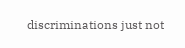discriminations just not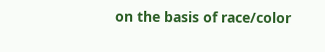on the basis of race/color